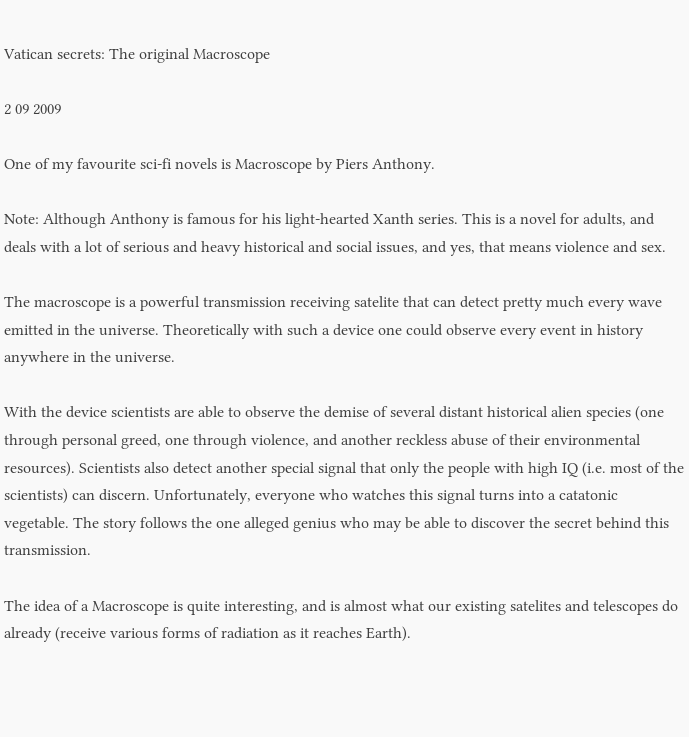Vatican secrets: The original Macroscope

2 09 2009

One of my favourite sci-fi novels is Macroscope by Piers Anthony.

Note: Although Anthony is famous for his light-hearted Xanth series. This is a novel for adults, and deals with a lot of serious and heavy historical and social issues, and yes, that means violence and sex.

The macroscope is a powerful transmission receiving satelite that can detect pretty much every wave emitted in the universe. Theoretically with such a device one could observe every event in history anywhere in the universe.

With the device scientists are able to observe the demise of several distant historical alien species (one through personal greed, one through violence, and another reckless abuse of their environmental resources). Scientists also detect another special signal that only the people with high IQ (i.e. most of the scientists) can discern. Unfortunately, everyone who watches this signal turns into a catatonic vegetable. The story follows the one alleged genius who may be able to discover the secret behind this transmission.

The idea of a Macroscope is quite interesting, and is almost what our existing satelites and telescopes do already (receive various forms of radiation as it reaches Earth).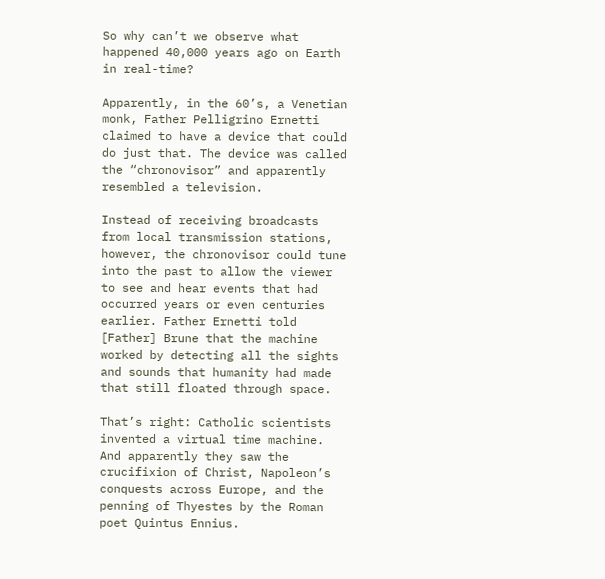So why can’t we observe what happened 40,000 years ago on Earth in real-time?

Apparently, in the 60’s, a Venetian monk, Father Pelligrino Ernetti claimed to have a device that could do just that. The device was called the “chronovisor” and apparently resembled a television.

Instead of receiving broadcasts from local transmission stations, however, the chronovisor could tune into the past to allow the viewer to see and hear events that had occurred years or even centuries earlier. Father Ernetti told [Father] Brune that the machine worked by detecting all the sights and sounds that humanity had made that still floated through space.

That’s right: Catholic scientists invented a virtual time machine. And apparently they saw the crucifixion of Christ, Napoleon’s conquests across Europe, and the penning of Thyestes by the Roman poet Quintus Ennius.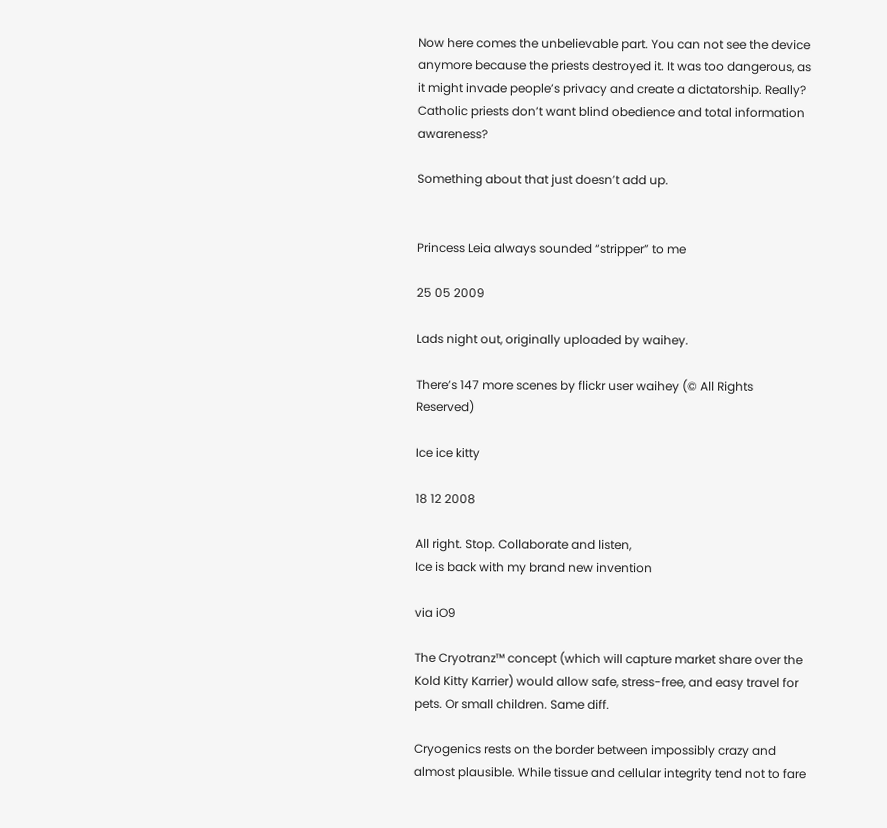Now here comes the unbelievable part. You can not see the device anymore because the priests destroyed it. It was too dangerous, as it might invade people’s privacy and create a dictatorship. Really? Catholic priests don’t want blind obedience and total information awareness?

Something about that just doesn’t add up.


Princess Leia always sounded “stripper” to me

25 05 2009

Lads night out, originally uploaded by waihey.

There’s 147 more scenes by flickr user waihey (© All Rights Reserved)

Ice ice kitty

18 12 2008

All right. Stop. Collaborate and listen,
Ice is back with my brand new invention

via iO9

The Cryotranz™ concept (which will capture market share over the Kold Kitty Karrier) would allow safe, stress-free, and easy travel for pets. Or small children. Same diff.

Cryogenics rests on the border between impossibly crazy and almost plausible. While tissue and cellular integrity tend not to fare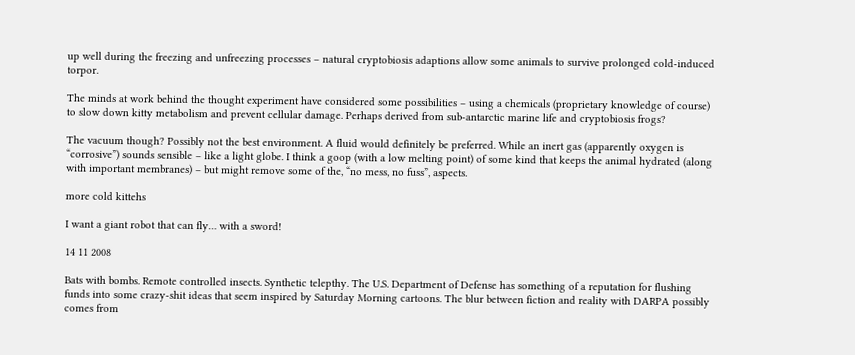up well during the freezing and unfreezing processes – natural cryptobiosis adaptions allow some animals to survive prolonged cold-induced torpor.

The minds at work behind the thought experiment have considered some possibilities – using a chemicals (proprietary knowledge of course) to slow down kitty metabolism and prevent cellular damage. Perhaps derived from sub-antarctic marine life and cryptobiosis frogs?

The vacuum though? Possibly not the best environment. A fluid would definitely be preferred. While an inert gas (apparently oxygen is “corrosive”) sounds sensible – like a light globe. I think a goop (with a low melting point) of some kind that keeps the animal hydrated (along with important membranes) – but might remove some of the, “no mess, no fuss”, aspects.

more cold kittehs

I want a giant robot that can fly… with a sword!

14 11 2008

Bats with bombs. Remote controlled insects. Synthetic telepthy. The U.S. Department of Defense has something of a reputation for flushing funds into some crazy-shit ideas that seem inspired by Saturday Morning cartoons. The blur between fiction and reality with DARPA possibly comes from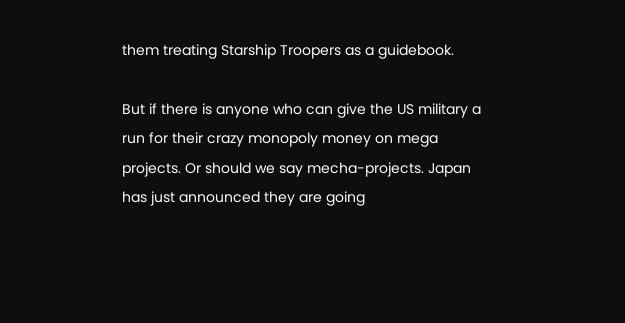them treating Starship Troopers as a guidebook.

But if there is anyone who can give the US military a run for their crazy monopoly money on mega projects. Or should we say mecha-projects. Japan has just announced they are going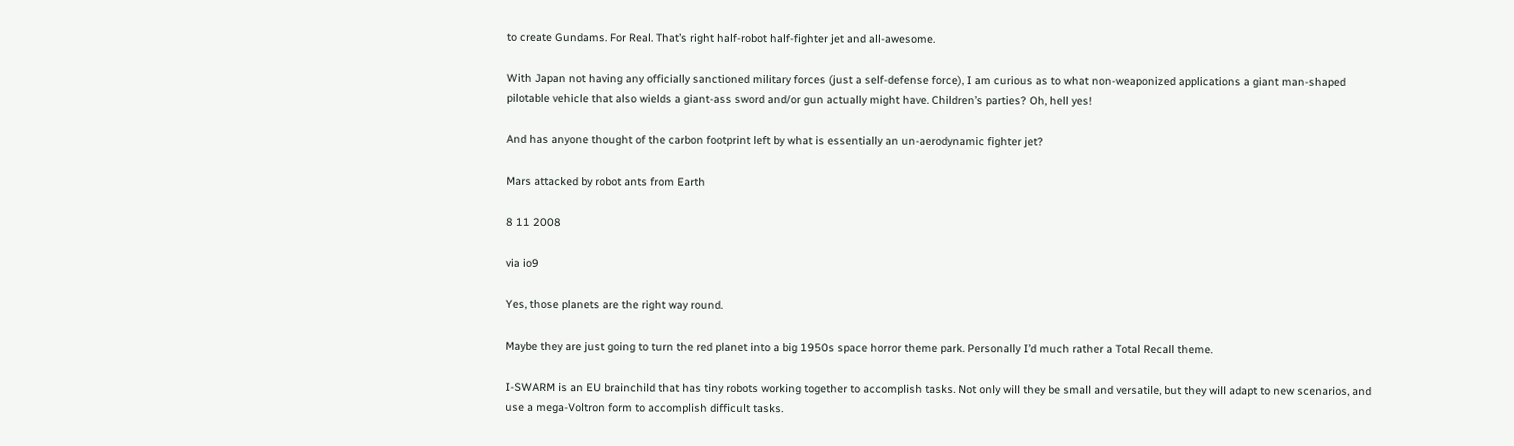to create Gundams. For Real. That’s right half-robot half-fighter jet and all-awesome.

With Japan not having any officially sanctioned military forces (just a self-defense force), I am curious as to what non-weaponized applications a giant man-shaped pilotable vehicle that also wields a giant-ass sword and/or gun actually might have. Children’s parties? Oh, hell yes!

And has anyone thought of the carbon footprint left by what is essentially an un-aerodynamic fighter jet?

Mars attacked by robot ants from Earth

8 11 2008

via io9

Yes, those planets are the right way round.

Maybe they are just going to turn the red planet into a big 1950s space horror theme park. Personally I’d much rather a Total Recall theme.

I-SWARM is an EU brainchild that has tiny robots working together to accomplish tasks. Not only will they be small and versatile, but they will adapt to new scenarios, and use a mega-Voltron form to accomplish difficult tasks.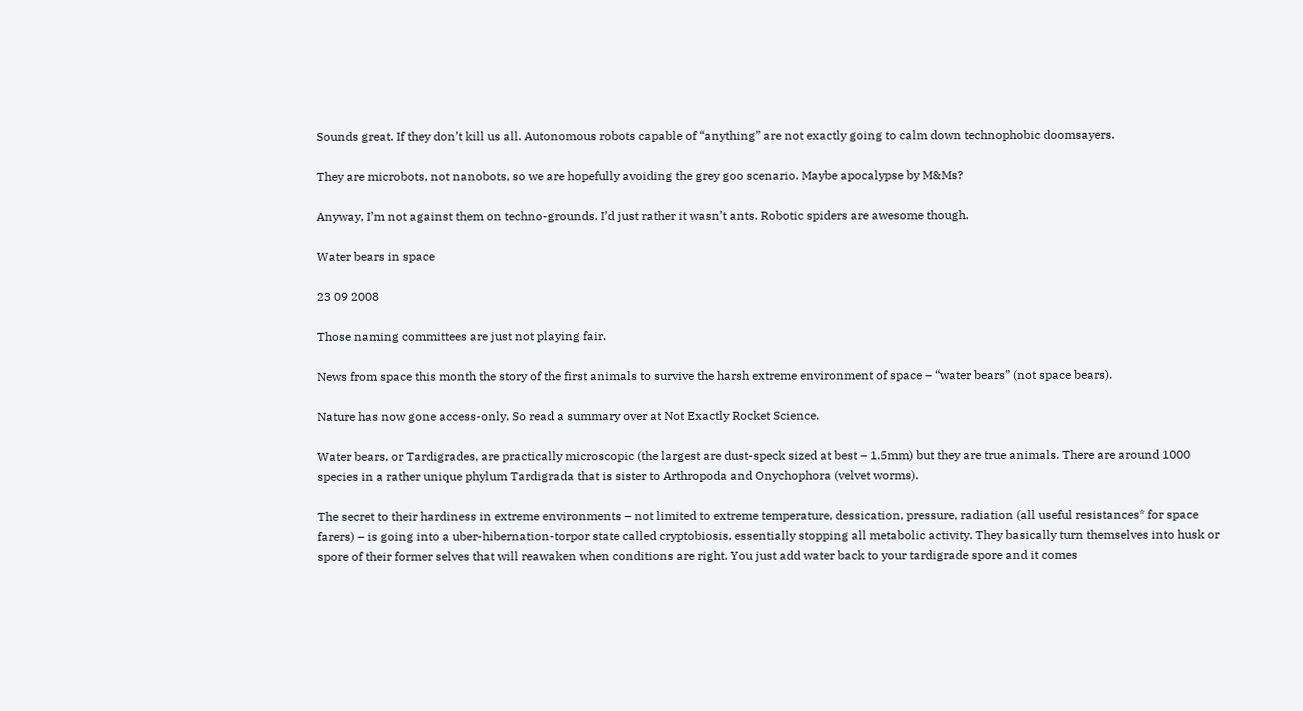Sounds great. If they don’t kill us all. Autonomous robots capable of “anything” are not exactly going to calm down technophobic doomsayers.

They are microbots, not nanobots, so we are hopefully avoiding the grey goo scenario. Maybe apocalypse by M&Ms?

Anyway, I’m not against them on techno-grounds. I’d just rather it wasn’t ants. Robotic spiders are awesome though.

Water bears in space

23 09 2008

Those naming committees are just not playing fair.

News from space this month the story of the first animals to survive the harsh extreme environment of space – “water bears” (not space bears).

Nature has now gone access-only. So read a summary over at Not Exactly Rocket Science.

Water bears, or Tardigrades, are practically microscopic (the largest are dust-speck sized at best – 1.5mm) but they are true animals. There are around 1000 species in a rather unique phylum Tardigrada that is sister to Arthropoda and Onychophora (velvet worms).

The secret to their hardiness in extreme environments – not limited to extreme temperature, dessication, pressure, radiation (all useful resistances* for space farers) – is going into a uber-hibernation-torpor state called cryptobiosis, essentially stopping all metabolic activity. They basically turn themselves into husk or spore of their former selves that will reawaken when conditions are right. You just add water back to your tardigrade spore and it comes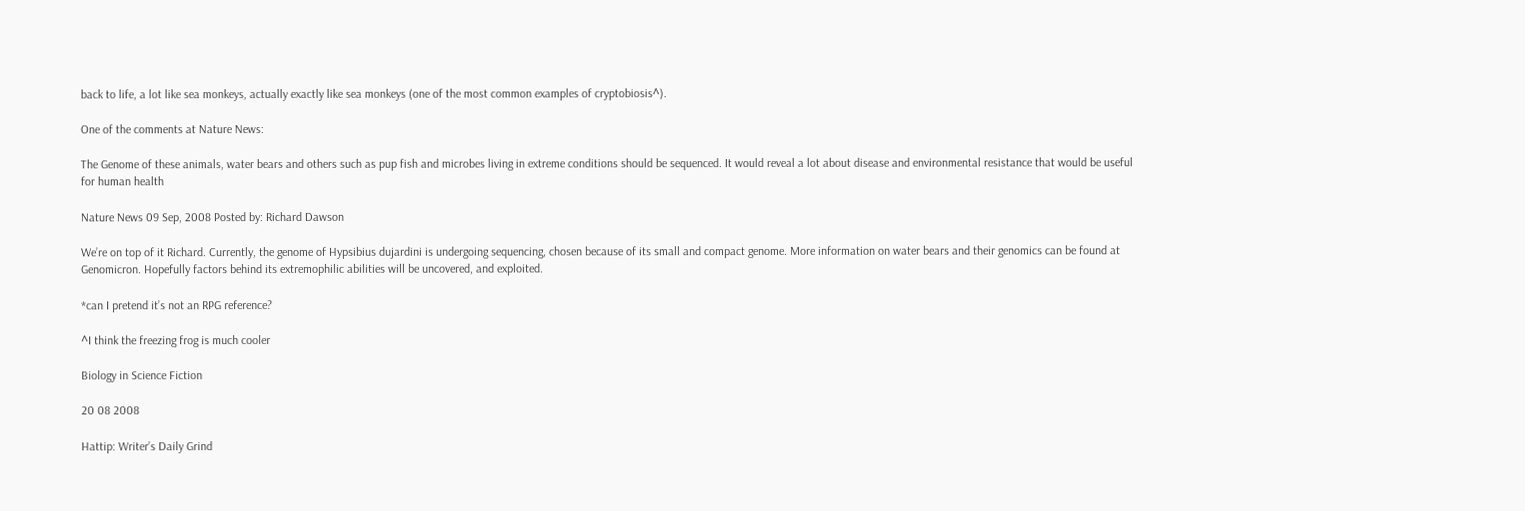back to life, a lot like sea monkeys, actually exactly like sea monkeys (one of the most common examples of cryptobiosis^).

One of the comments at Nature News:

The Genome of these animals, water bears and others such as pup fish and microbes living in extreme conditions should be sequenced. It would reveal a lot about disease and environmental resistance that would be useful for human health

Nature News 09 Sep, 2008 Posted by: Richard Dawson

We’re on top of it Richard. Currently, the genome of Hypsibius dujardini is undergoing sequencing, chosen because of its small and compact genome. More information on water bears and their genomics can be found at Genomicron. Hopefully factors behind its extremophilic abilities will be uncovered, and exploited.

*can I pretend it’s not an RPG reference?

^I think the freezing frog is much cooler

Biology in Science Fiction

20 08 2008

Hattip: Writer’s Daily Grind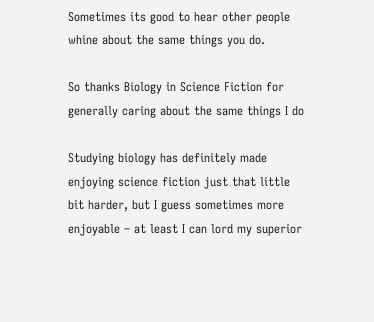Sometimes its good to hear other people whine about the same things you do.

So thanks Biology in Science Fiction for generally caring about the same things I do

Studying biology has definitely made enjoying science fiction just that little bit harder, but I guess sometimes more enjoyable – at least I can lord my superior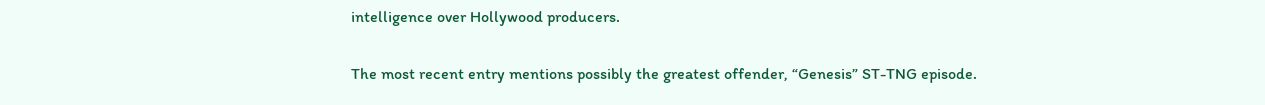intelligence over Hollywood producers.

The most recent entry mentions possibly the greatest offender, “Genesis” ST-TNG episode.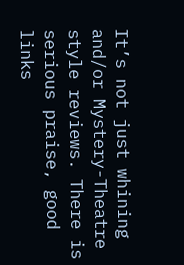It’s not just whining and/or Mystery-Theatre style reviews. There is serious praise, good links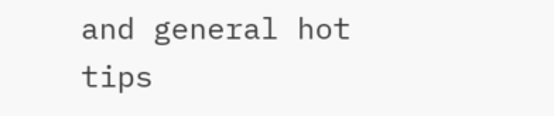and general hot tips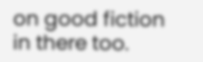on good fiction in there too.